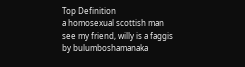Top Definition
a homosexual scottish man
see my friend, willy is a faggis
by bulumboshamanaka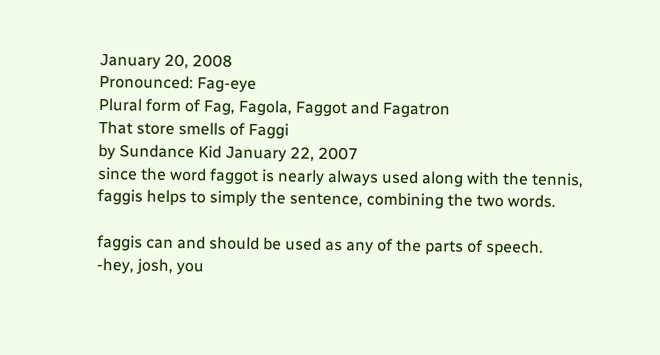January 20, 2008
Pronounced: Fag-eye
Plural form of Fag, Fagola, Faggot and Fagatron
That store smells of Faggi
by Sundance Kid January 22, 2007
since the word faggot is nearly always used along with the tennis, faggis helps to simply the sentence, combining the two words.

faggis can and should be used as any of the parts of speech.
-hey, josh, you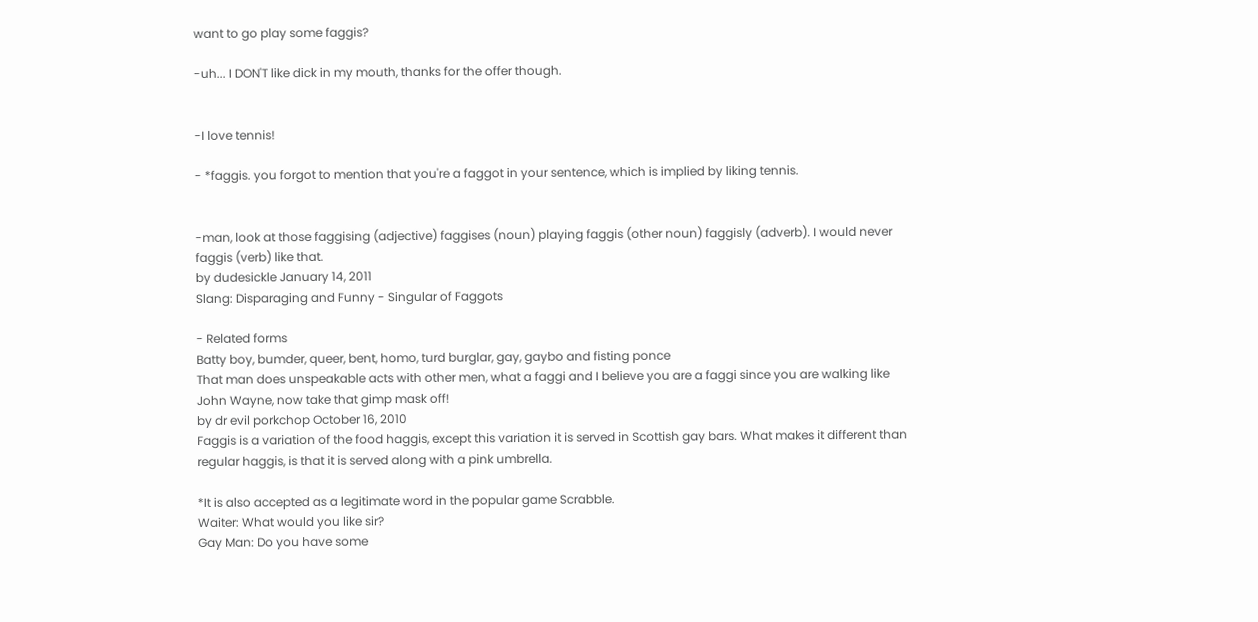want to go play some faggis?

-uh... I DON'T like dick in my mouth, thanks for the offer though.


-I love tennis!

- *faggis. you forgot to mention that you're a faggot in your sentence, which is implied by liking tennis.


-man, look at those faggising (adjective) faggises (noun) playing faggis (other noun) faggisly (adverb). I would never faggis (verb) like that.
by dudesickle January 14, 2011
Slang: Disparaging and Funny - Singular of Faggots

- Related forms
Batty boy, bumder, queer, bent, homo, turd burglar, gay, gaybo and fisting ponce
That man does unspeakable acts with other men, what a faggi and I believe you are a faggi since you are walking like John Wayne, now take that gimp mask off!
by dr evil porkchop October 16, 2010
Faggis is a variation of the food haggis, except this variation it is served in Scottish gay bars. What makes it different than regular haggis, is that it is served along with a pink umbrella.

*It is also accepted as a legitimate word in the popular game Scrabble.
Waiter: What would you like sir?
Gay Man: Do you have some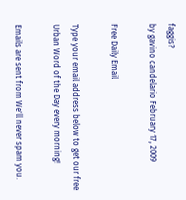faggis?
by gavino candelario February 17, 2009

Free Daily Email

Type your email address below to get our free Urban Word of the Day every morning!

Emails are sent from We'll never spam you.